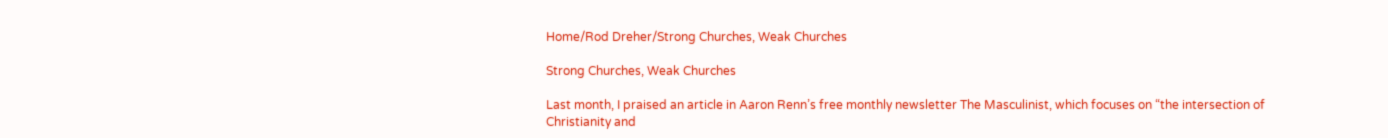Home/Rod Dreher/Strong Churches, Weak Churches

Strong Churches, Weak Churches

Last month, I praised an article in Aaron Renn’s free monthly newsletter The Masculinist, which focuses on “the intersection of Christianity and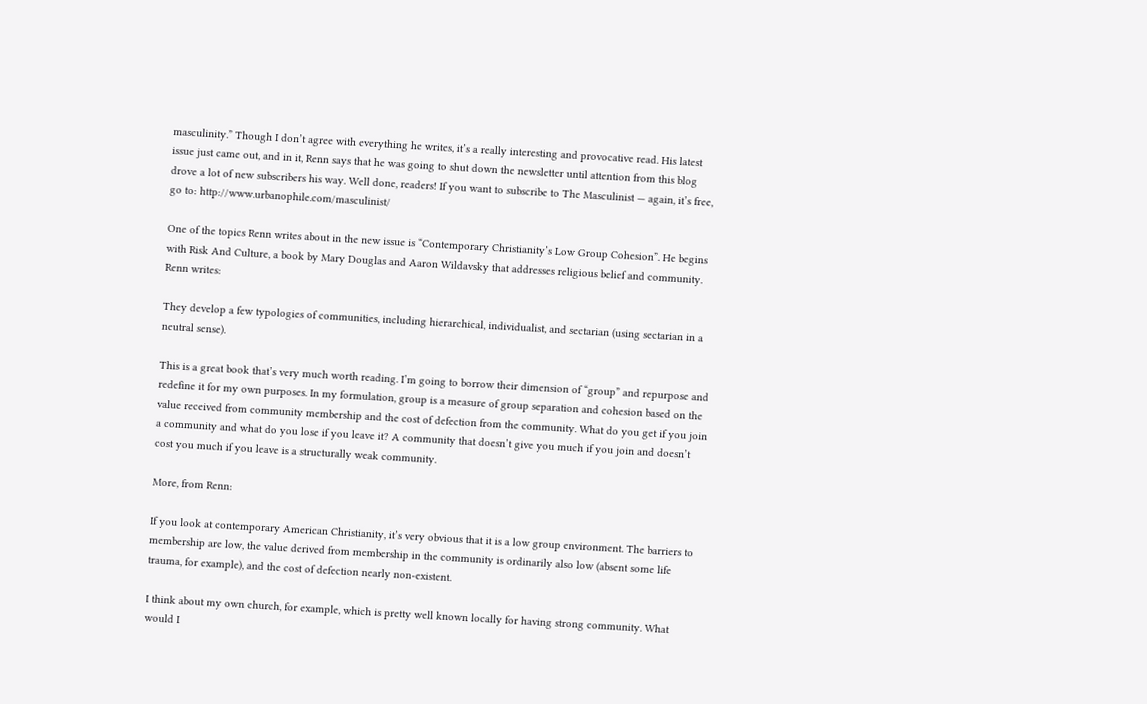masculinity.” Though I don’t agree with everything he writes, it’s a really interesting and provocative read. His latest issue just came out, and in it, Renn says that he was going to shut down the newsletter until attention from this blog drove a lot of new subscribers his way. Well done, readers! If you want to subscribe to The Masculinist — again, it’s free, go to: http://www.urbanophile.com/masculinist/

One of the topics Renn writes about in the new issue is “Contemporary Christianity’s Low Group Cohesion”. He begins with Risk And Culture, a book by Mary Douglas and Aaron Wildavsky that addresses religious belief and community. Renn writes:

They develop a few typologies of communities, including hierarchical, individualist, and sectarian (using sectarian in a neutral sense).

This is a great book that’s very much worth reading. I’m going to borrow their dimension of “group” and repurpose and redefine it for my own purposes. In my formulation, group is a measure of group separation and cohesion based on the value received from community membership and the cost of defection from the community. What do you get if you join a community and what do you lose if you leave it? A community that doesn’t give you much if you join and doesn’t cost you much if you leave is a structurally weak community.

More, from Renn:

If you look at contemporary American Christianity, it’s very obvious that it is a low group environment. The barriers to membership are low, the value derived from membership in the community is ordinarily also low (absent some life trauma, for example), and the cost of defection nearly non-existent.

I think about my own church, for example, which is pretty well known locally for having strong community. What would I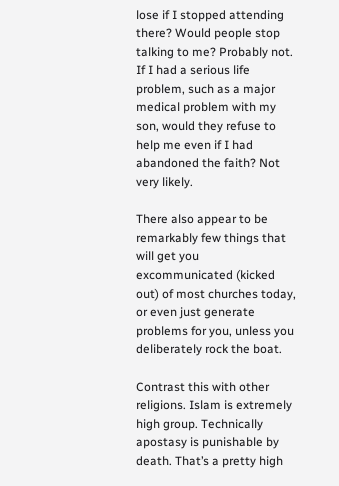lose if I stopped attending there? Would people stop talking to me? Probably not. If I had a serious life problem, such as a major medical problem with my son, would they refuse to help me even if I had abandoned the faith? Not very likely.

There also appear to be remarkably few things that will get you excommunicated (kicked out) of most churches today, or even just generate problems for you, unless you deliberately rock the boat.

Contrast this with other religions. Islam is extremely high group. Technically apostasy is punishable by death. That’s a pretty high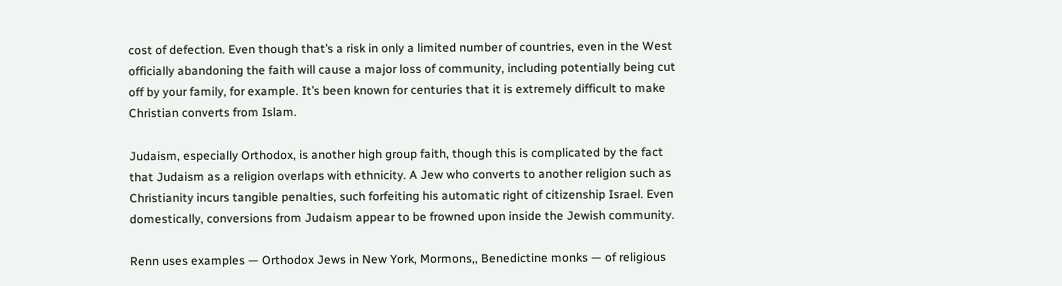cost of defection. Even though that’s a risk in only a limited number of countries, even in the West officially abandoning the faith will cause a major loss of community, including potentially being cut off by your family, for example. It’s been known for centuries that it is extremely difficult to make Christian converts from Islam.

Judaism, especially Orthodox, is another high group faith, though this is complicated by the fact that Judaism as a religion overlaps with ethnicity. A Jew who converts to another religion such as Christianity incurs tangible penalties, such forfeiting his automatic right of citizenship Israel. Even domestically, conversions from Judaism appear to be frowned upon inside the Jewish community.

Renn uses examples — Orthodox Jews in New York, Mormons,, Benedictine monks — of religious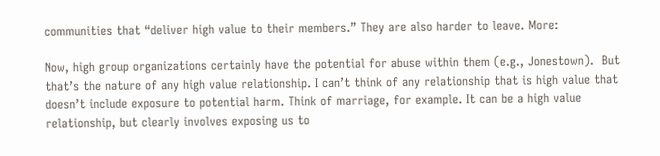communities that “deliver high value to their members.” They are also harder to leave. More:

Now, high group organizations certainly have the potential for abuse within them (e.g., Jonestown).  But that’s the nature of any high value relationship. I can’t think of any relationship that is high value that doesn’t include exposure to potential harm. Think of marriage, for example. It can be a high value relationship, but clearly involves exposing us to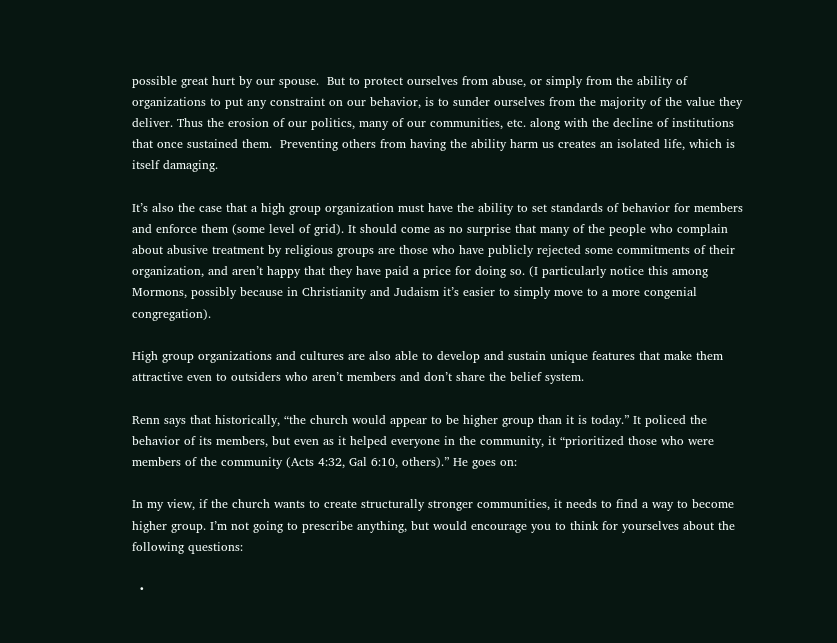possible great hurt by our spouse.  But to protect ourselves from abuse, or simply from the ability of organizations to put any constraint on our behavior, is to sunder ourselves from the majority of the value they deliver. Thus the erosion of our politics, many of our communities, etc. along with the decline of institutions that once sustained them.  Preventing others from having the ability harm us creates an isolated life, which is itself damaging.

It’s also the case that a high group organization must have the ability to set standards of behavior for members and enforce them (some level of grid). It should come as no surprise that many of the people who complain about abusive treatment by religious groups are those who have publicly rejected some commitments of their organization, and aren’t happy that they have paid a price for doing so. (I particularly notice this among Mormons, possibly because in Christianity and Judaism it’s easier to simply move to a more congenial congregation).

High group organizations and cultures are also able to develop and sustain unique features that make them attractive even to outsiders who aren’t members and don’t share the belief system.

Renn says that historically, “the church would appear to be higher group than it is today.” It policed the behavior of its members, but even as it helped everyone in the community, it “prioritized those who were members of the community (Acts 4:32, Gal 6:10, others).” He goes on:

In my view, if the church wants to create structurally stronger communities, it needs to find a way to become higher group. I’m not going to prescribe anything, but would encourage you to think for yourselves about the following questions:

  •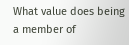What value does being a member of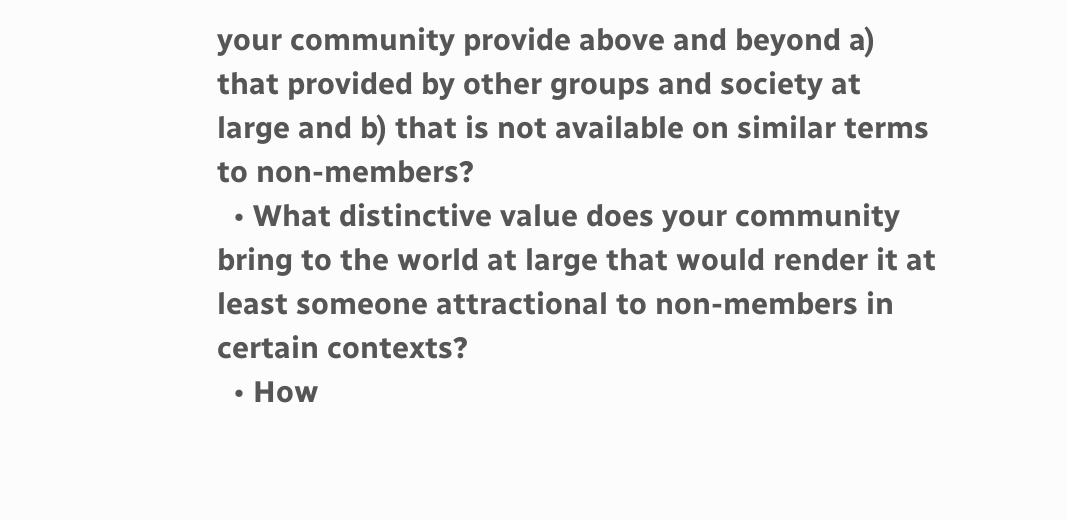your community provide above and beyond a) that provided by other groups and society at large and b) that is not available on similar terms to non-members?
  • What distinctive value does your community bring to the world at large that would render it at least someone attractional to non-members in certain contexts?
  • How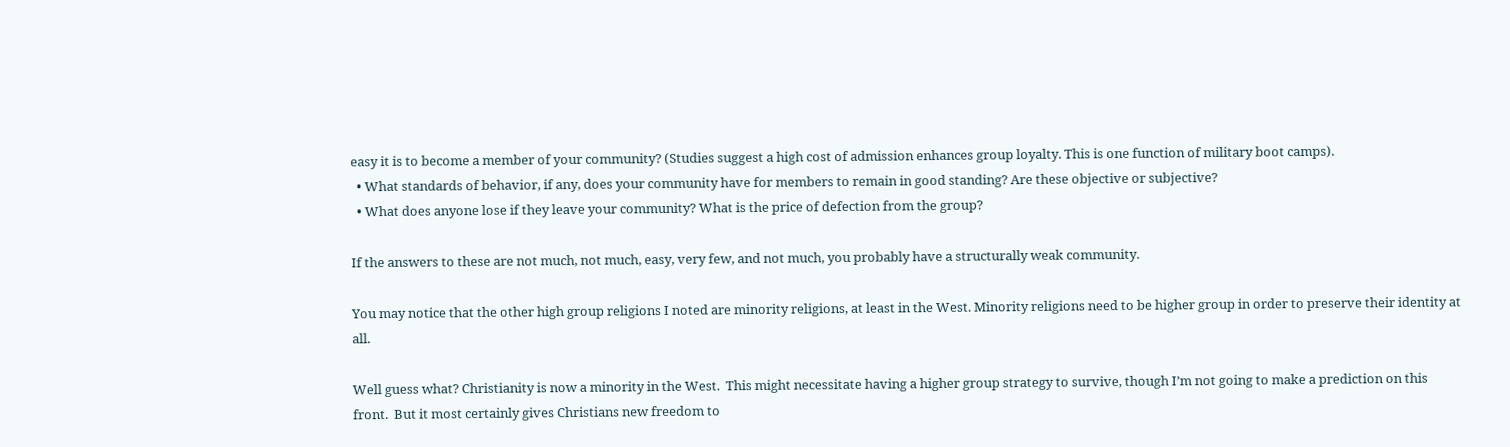easy it is to become a member of your community? (Studies suggest a high cost of admission enhances group loyalty. This is one function of military boot camps).
  • What standards of behavior, if any, does your community have for members to remain in good standing? Are these objective or subjective?
  • What does anyone lose if they leave your community? What is the price of defection from the group?

If the answers to these are not much, not much, easy, very few, and not much, you probably have a structurally weak community.

You may notice that the other high group religions I noted are minority religions, at least in the West. Minority religions need to be higher group in order to preserve their identity at all.

Well guess what? Christianity is now a minority in the West.  This might necessitate having a higher group strategy to survive, though I’m not going to make a prediction on this front.  But it most certainly gives Christians new freedom to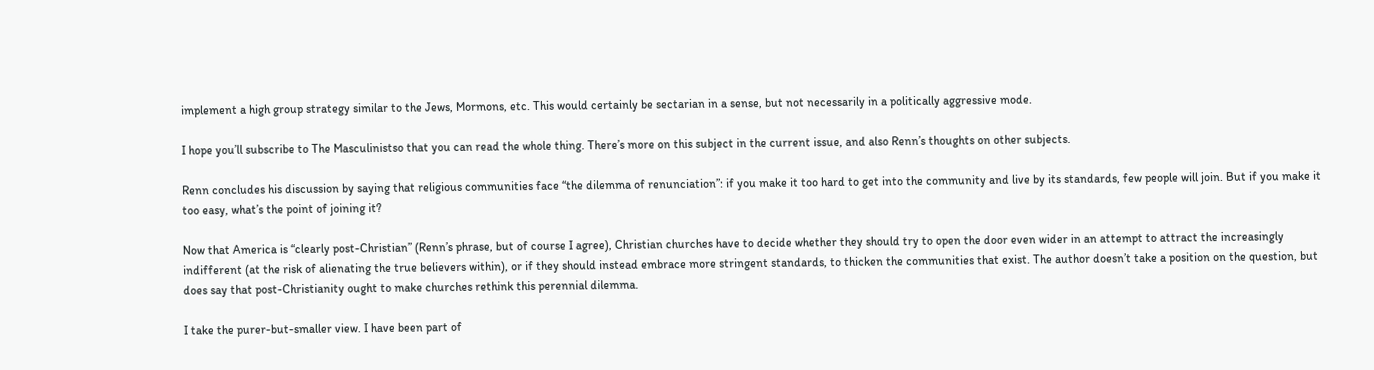implement a high group strategy similar to the Jews, Mormons, etc. This would certainly be sectarian in a sense, but not necessarily in a politically aggressive mode.

I hope you’ll subscribe to The Masculinistso that you can read the whole thing. There’s more on this subject in the current issue, and also Renn’s thoughts on other subjects.

Renn concludes his discussion by saying that religious communities face “the dilemma of renunciation”: if you make it too hard to get into the community and live by its standards, few people will join. But if you make it too easy, what’s the point of joining it?

Now that America is “clearly post-Christian” (Renn’s phrase, but of course I agree), Christian churches have to decide whether they should try to open the door even wider in an attempt to attract the increasingly indifferent (at the risk of alienating the true believers within), or if they should instead embrace more stringent standards, to thicken the communities that exist. The author doesn’t take a position on the question, but does say that post-Christianity ought to make churches rethink this perennial dilemma.

I take the purer-but-smaller view. I have been part of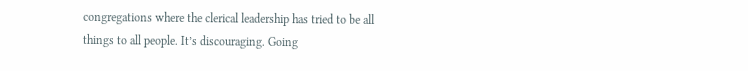congregations where the clerical leadership has tried to be all things to all people. It’s discouraging. Going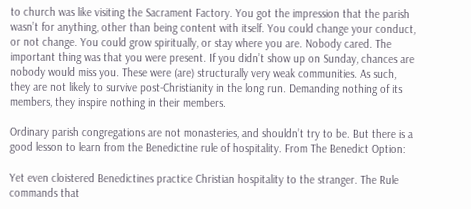to church was like visiting the Sacrament Factory. You got the impression that the parish wasn’t for anything, other than being content with itself. You could change your conduct, or not change. You could grow spiritually, or stay where you are. Nobody cared. The important thing was that you were present. If you didn’t show up on Sunday, chances are nobody would miss you. These were (are) structurally very weak communities. As such, they are not likely to survive post-Christianity in the long run. Demanding nothing of its members, they inspire nothing in their members.

Ordinary parish congregations are not monasteries, and shouldn’t try to be. But there is a good lesson to learn from the Benedictine rule of hospitality. From The Benedict Option:

Yet even cloistered Benedictines practice Christian hospitality to the stranger. The Rule commands that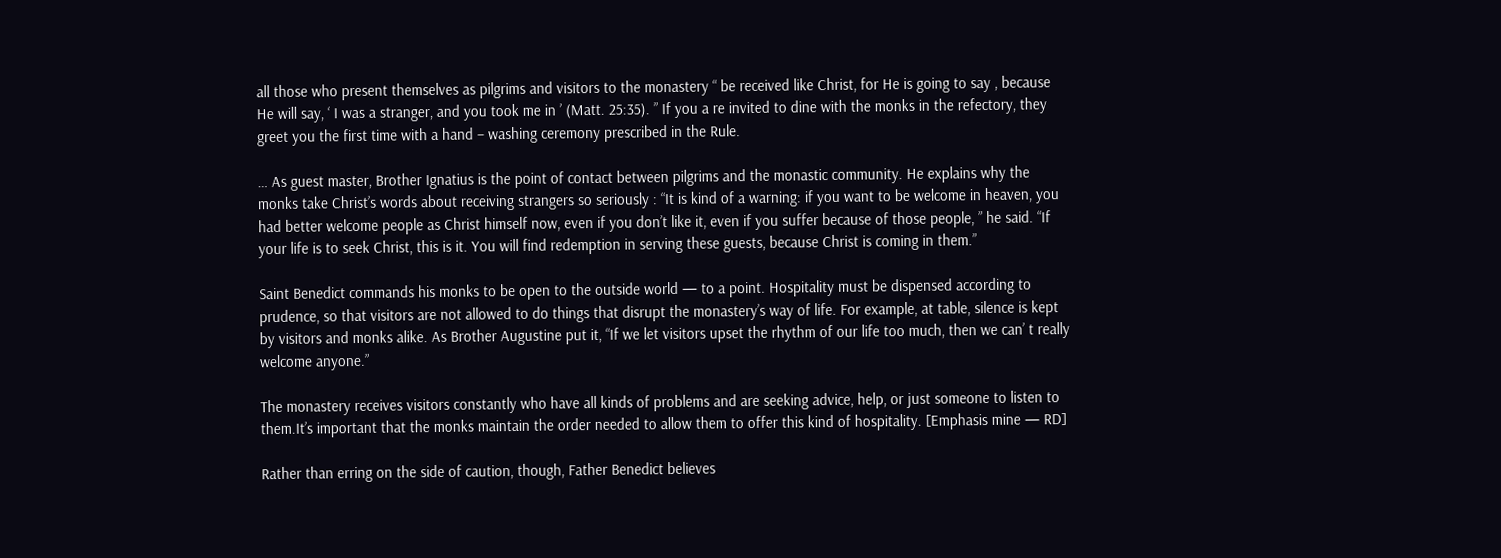all those who present themselves as pilgrims and visitors to the monastery “ be received like Christ, for He is going to say , because He will say, ‘ I was a stranger, and you took me in ’ (Matt. 25:35). ” If you a re invited to dine with the monks in the refectory, they greet you the first time with a hand – washing ceremony prescribed in the Rule.

… As guest master, Brother Ignatius is the point of contact between pilgrims and the monastic community. He explains why the monks take Christ’s words about receiving strangers so seriously : “It is kind of a warning: if you want to be welcome in heaven, you had better welcome people as Christ himself now, even if you don’t like it, even if you suffer because of those people, ” he said. “If your life is to seek Christ, this is it. You will find redemption in serving these guests, because Christ is coming in them.”

Saint Benedict commands his monks to be open to the outside world — to a point. Hospitality must be dispensed according to prudence, so that visitors are not allowed to do things that disrupt the monastery’s way of life. For example, at table, silence is kept by visitors and monks alike. As Brother Augustine put it, “If we let visitors upset the rhythm of our life too much, then we can’ t really welcome anyone.”

The monastery receives visitors constantly who have all kinds of problems and are seeking advice, help, or just someone to listen to them.It’s important that the monks maintain the order needed to allow them to offer this kind of hospitality. [Emphasis mine — RD]

Rather than erring on the side of caution, though, Father Benedict believes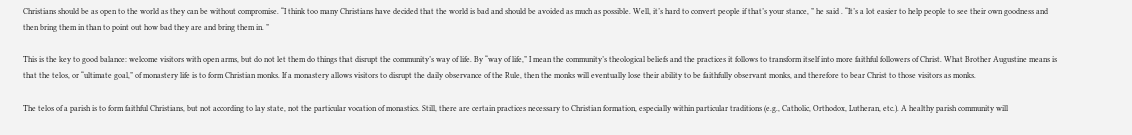Christians should be as open to the world as they can be without compromise. “I think too many Christians have decided that the world is bad and should be avoided as much as possible. Well, it’s hard to convert people if that’s your stance, ” he said . “It’s a lot easier to help people to see their own goodness and then bring them in than to point out how bad they are and bring them in. ”

This is the key to good balance: welcome visitors with open arms, but do not let them do things that disrupt the community’s way of life. By “way of life,” I mean the community’s theological beliefs and the practices it follows to transform itself into more faithful followers of Christ. What Brother Augustine means is that the telos, or “ultimate goal,” of monastery life is to form Christian monks. If a monastery allows visitors to disrupt the daily observance of the Rule, then the monks will eventually lose their ability to be faithfully observant monks, and therefore to bear Christ to those visitors as monks.

The telos of a parish is to form faithful Christians, but not according to lay state, not the particular vocation of monastics. Still, there are certain practices necessary to Christian formation, especially within particular traditions (e.g., Catholic, Orthodox, Lutheran, etc.). A healthy parish community will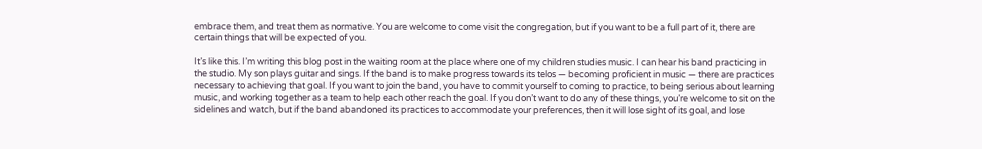embrace them, and treat them as normative. You are welcome to come visit the congregation, but if you want to be a full part of it, there are certain things that will be expected of you.

It’s like this. I’m writing this blog post in the waiting room at the place where one of my children studies music. I can hear his band practicing in the studio. My son plays guitar and sings. If the band is to make progress towards its telos — becoming proficient in music — there are practices necessary to achieving that goal. If you want to join the band, you have to commit yourself to coming to practice, to being serious about learning music, and working together as a team to help each other reach the goal. If you don’t want to do any of these things, you’re welcome to sit on the sidelines and watch, but if the band abandoned its practices to accommodate your preferences, then it will lose sight of its goal, and lose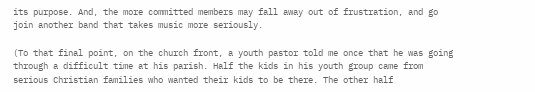its purpose. And, the more committed members may fall away out of frustration, and go join another band that takes music more seriously.

(To that final point, on the church front, a youth pastor told me once that he was going through a difficult time at his parish. Half the kids in his youth group came from serious Christian families who wanted their kids to be there. The other half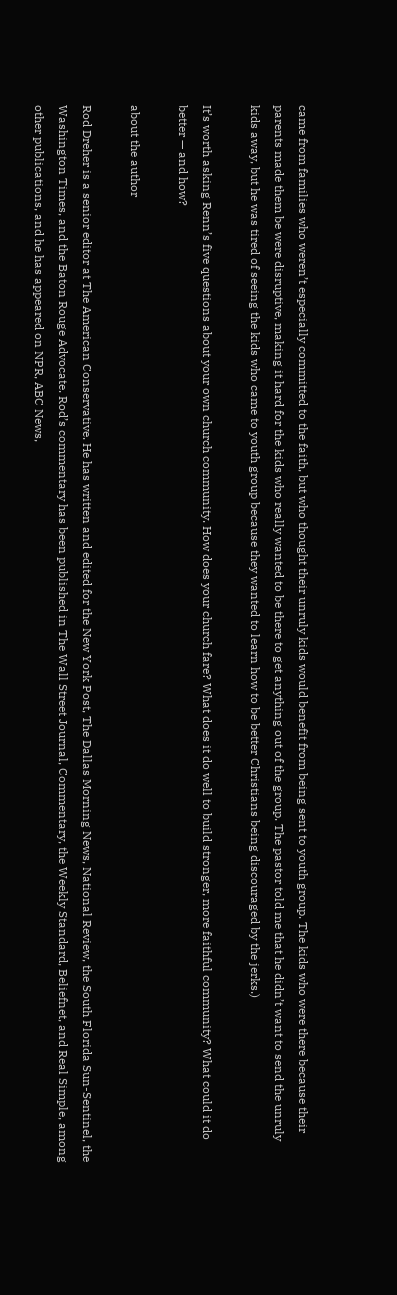came from families who weren’t especially committed to the faith, but who thought their unruly kids would benefit from being sent to youth group. The kids who were there because their parents made them be were disruptive, making it hard for the kids who really wanted to be there to get anything out of the group. The pastor told me that he didn’t want to send the unruly kids away, but he was tired of seeing the kids who came to youth group because they wanted to learn how to be better Christians being discouraged by the jerks.)

It’s worth asking Renn’s five questions about your own church community. How does your church fare? What does it do well to build stronger, more faithful community? What could it do better — and how?

about the author

Rod Dreher is a senior editor at The American Conservative. He has written and edited for the New York Post, The Dallas Morning News, National Review, the South Florida Sun-Sentinel, the Washington Times, and the Baton Rouge Advocate. Rod’s commentary has been published in The Wall Street Journal, Commentary, the Weekly Standard, Beliefnet, and Real Simple, among other publications, and he has appeared on NPR, ABC News,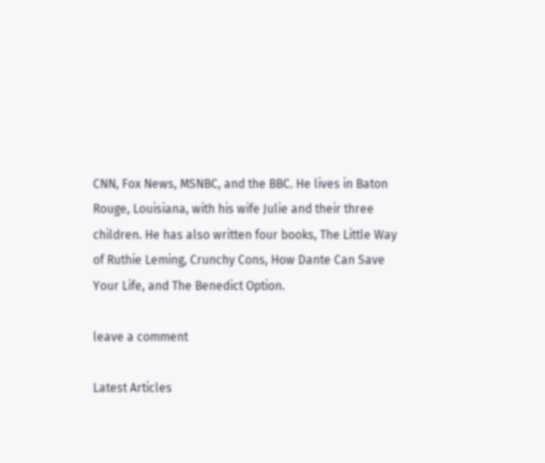CNN, Fox News, MSNBC, and the BBC. He lives in Baton Rouge, Louisiana, with his wife Julie and their three children. He has also written four books, The Little Way of Ruthie Leming, Crunchy Cons, How Dante Can Save Your Life, and The Benedict Option.

leave a comment

Latest Articles